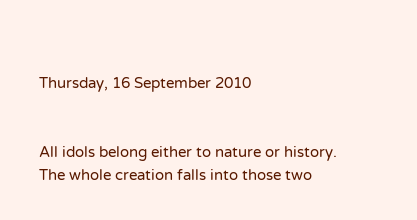Thursday, 16 September 2010


All idols belong either to nature or history. The whole creation falls into those two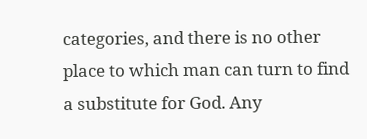categories, and there is no other place to which man can turn to find a substitute for God. Any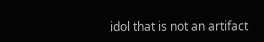idol that is not an artifact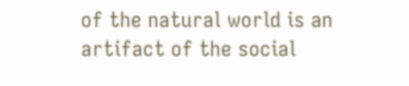of the natural world is an artifact of the social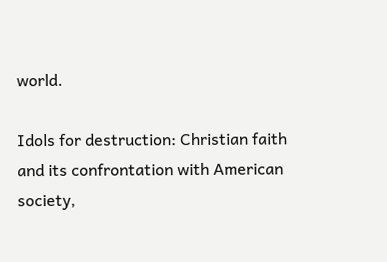world.

Idols for destruction: Christian faith and its confrontation with American society,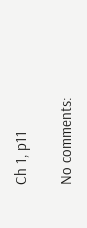Ch 1, p11

No comments: